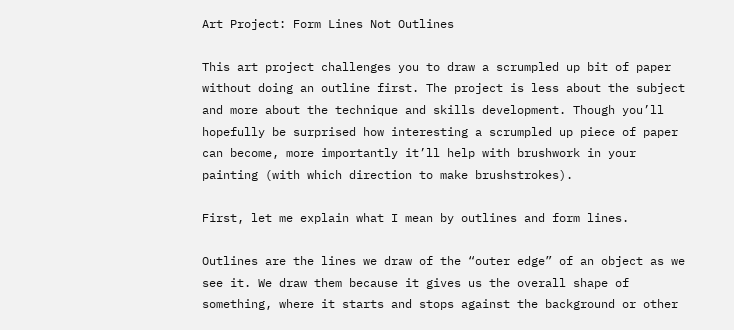Art Project: Form Lines Not Outlines

This art project challenges you to draw a scrumpled up bit of paper without doing an outline first. The project is less about the subject and more about the technique and skills development. Though you’ll hopefully be surprised how interesting a scrumpled up piece of paper can become, more importantly it’ll help with brushwork in your painting (with which direction to make brushstrokes).

First, let me explain what I mean by outlines and form lines.

Outlines are the lines we draw of the “outer edge” of an object as we see it. We draw them because it gives us the overall shape of something, where it starts and stops against the background or other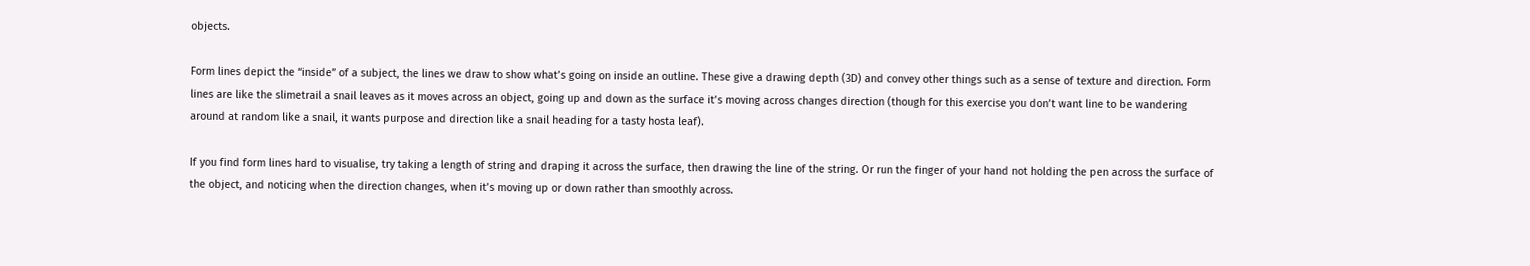objects.

Form lines depict the “inside” of a subject, the lines we draw to show what’s going on inside an outline. These give a drawing depth (3D) and convey other things such as a sense of texture and direction. Form lines are like the slimetrail a snail leaves as it moves across an object, going up and down as the surface it’s moving across changes direction (though for this exercise you don’t want line to be wandering around at random like a snail, it wants purpose and direction like a snail heading for a tasty hosta leaf).

If you find form lines hard to visualise, try taking a length of string and draping it across the surface, then drawing the line of the string. Or run the finger of your hand not holding the pen across the surface of the object, and noticing when the direction changes, when it’s moving up or down rather than smoothly across.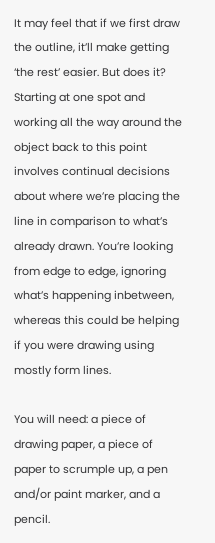It may feel that if we first draw the outline, it’ll make getting ‘the rest’ easier. But does it? Starting at one spot and working all the way around the object back to this point involves continual decisions about where we’re placing the line in comparison to what’s already drawn. You’re looking from edge to edge, ignoring what’s happening inbetween, whereas this could be helping if you were drawing using mostly form lines.

You will need: a piece of drawing paper, a piece of paper to scrumple up, a pen and/or paint marker, and a pencil.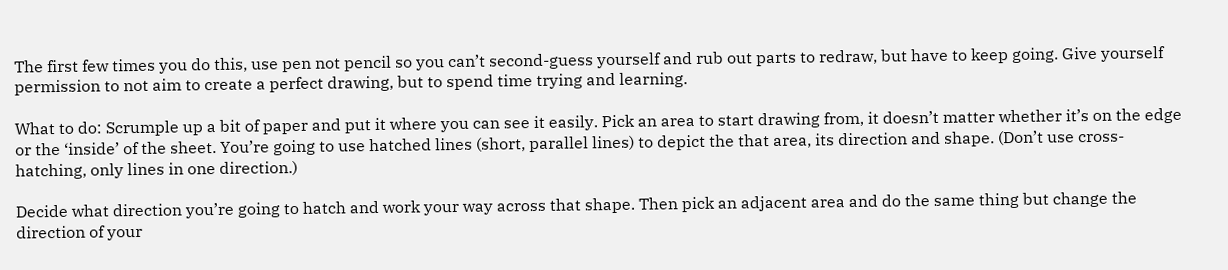The first few times you do this, use pen not pencil so you can’t second-guess yourself and rub out parts to redraw, but have to keep going. Give yourself permission to not aim to create a perfect drawing, but to spend time trying and learning.

What to do: Scrumple up a bit of paper and put it where you can see it easily. Pick an area to start drawing from, it doesn’t matter whether it’s on the edge or the ‘inside’ of the sheet. You’re going to use hatched lines (short, parallel lines) to depict the that area, its direction and shape. (Don’t use cross-hatching, only lines in one direction.)

Decide what direction you’re going to hatch and work your way across that shape. Then pick an adjacent area and do the same thing but change the direction of your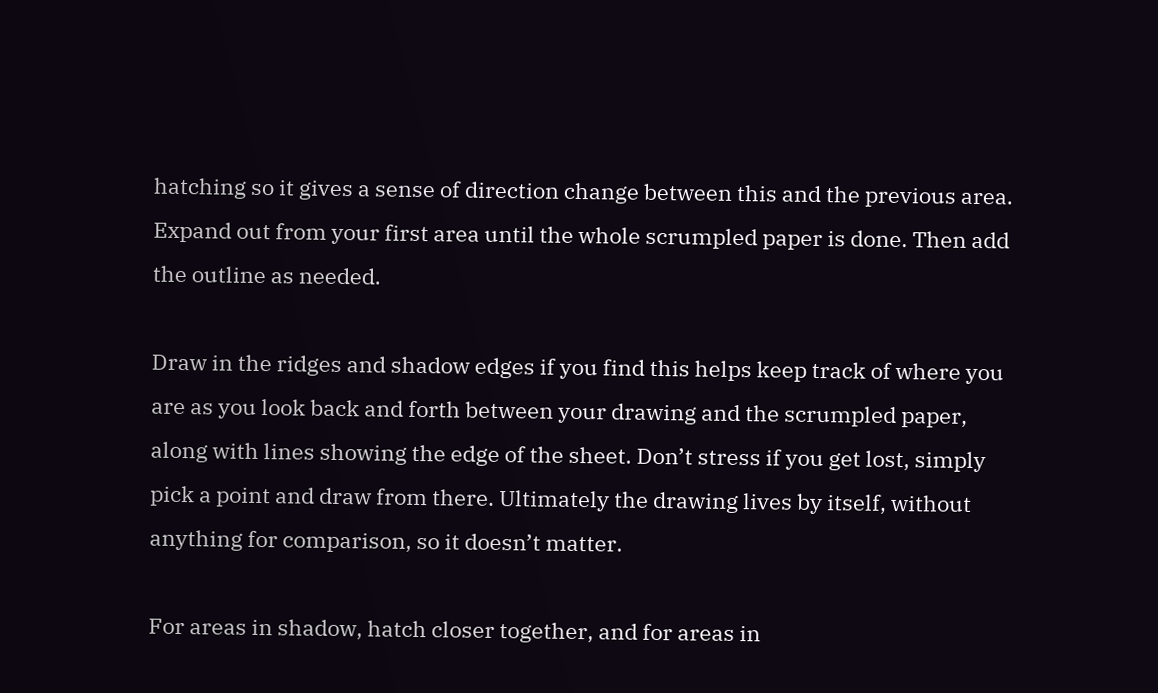hatching so it gives a sense of direction change between this and the previous area. Expand out from your first area until the whole scrumpled paper is done. Then add the outline as needed.

Draw in the ridges and shadow edges if you find this helps keep track of where you are as you look back and forth between your drawing and the scrumpled paper, along with lines showing the edge of the sheet. Don’t stress if you get lost, simply pick a point and draw from there. Ultimately the drawing lives by itself, without anything for comparison, so it doesn’t matter.

For areas in shadow, hatch closer together, and for areas in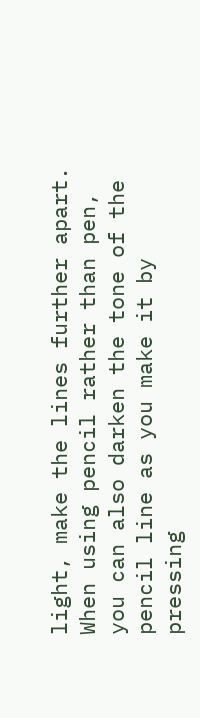light, make the lines further apart. When using pencil rather than pen, you can also darken the tone of the pencil line as you make it by pressing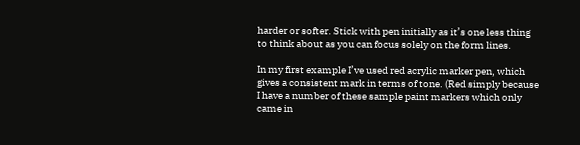harder or softer. Stick with pen initially as it’s one less thing to think about as you can focus solely on the form lines.

In my first example I’ve used red acrylic marker pen, which gives a consistent mark in terms of tone. (Red simply because I have a number of these sample paint markers which only came in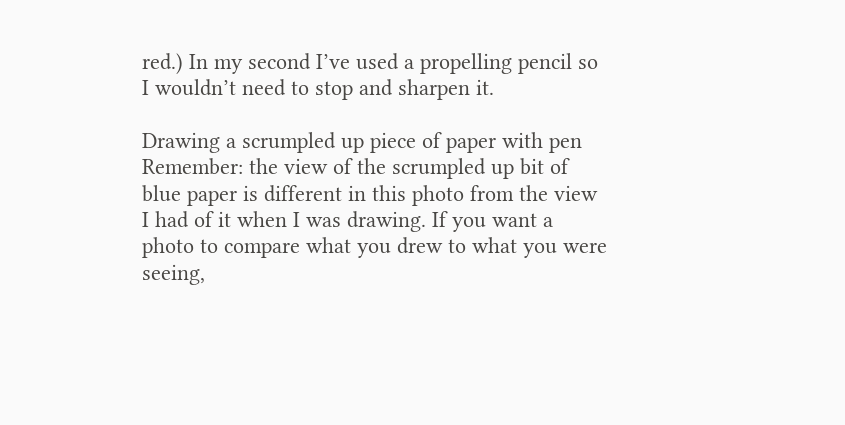red.) In my second I’ve used a propelling pencil so I wouldn’t need to stop and sharpen it.

Drawing a scrumpled up piece of paper with pen
Remember: the view of the scrumpled up bit of blue paper is different in this photo from the view I had of it when I was drawing. If you want a photo to compare what you drew to what you were seeing,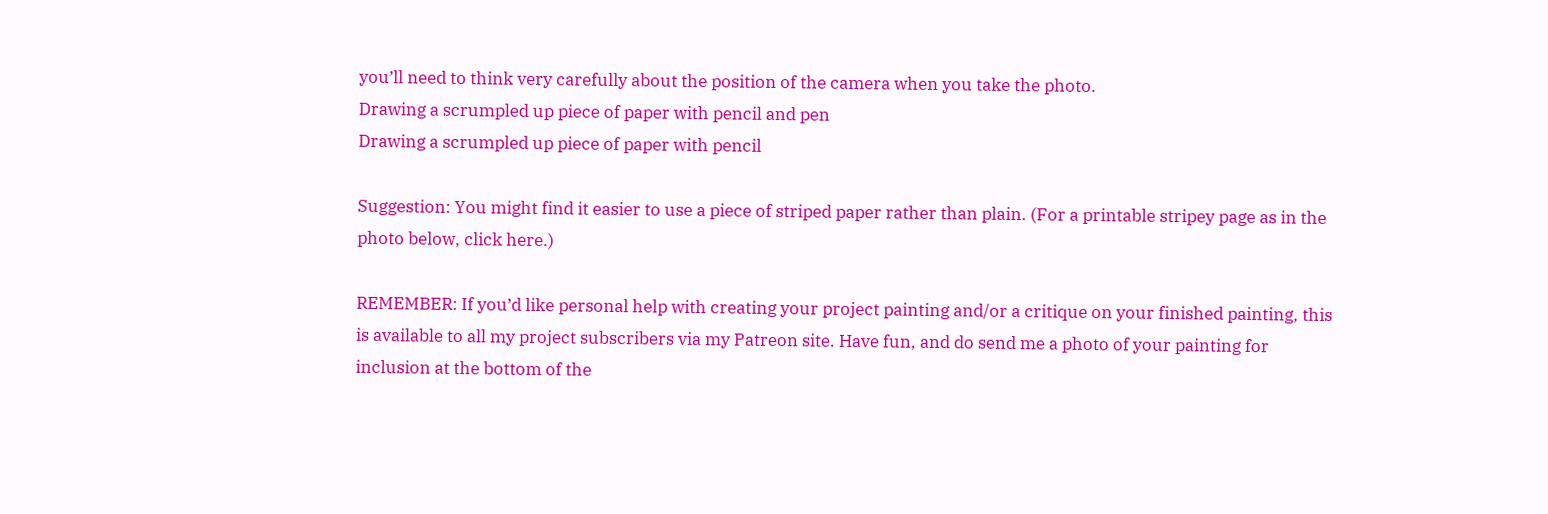you’ll need to think very carefully about the position of the camera when you take the photo.
Drawing a scrumpled up piece of paper with pencil and pen
Drawing a scrumpled up piece of paper with pencil

Suggestion: You might find it easier to use a piece of striped paper rather than plain. (For a printable stripey page as in the photo below, click here.)

REMEMBER: If you’d like personal help with creating your project painting and/or a critique on your finished painting, this is available to all my project subscribers via my Patreon site. Have fun, and do send me a photo of your painting for inclusion at the bottom of the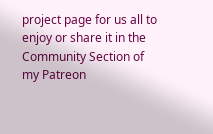project page for us all to enjoy or share it in the Community Section of my Patreon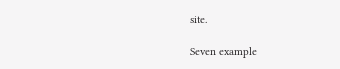site.

Seven example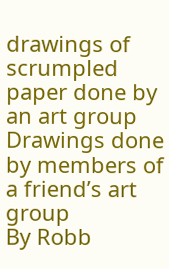drawings of scrumpled paper done by an art group
Drawings done by members of a friend’s art group
By Robb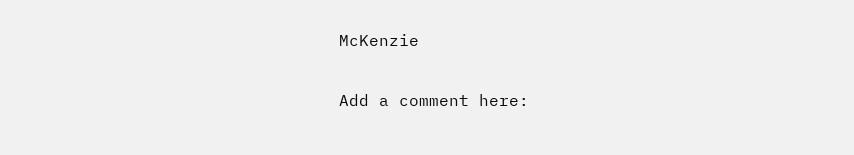McKenzie

Add a comment here: